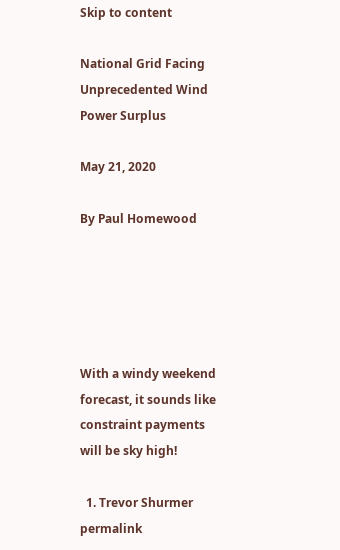Skip to content

National Grid Facing Unprecedented Wind Power Surplus

May 21, 2020

By Paul Homewood





With a windy weekend forecast, it sounds like constraint payments will be sky high!

  1. Trevor Shurmer permalink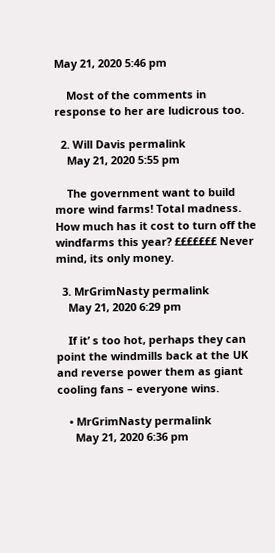May 21, 2020 5:46 pm

    Most of the comments in response to her are ludicrous too.

  2. Will Davis permalink
    May 21, 2020 5:55 pm

    The government want to build more wind farms! Total madness. How much has it cost to turn off the windfarms this year? £££££££ Never mind, its only money.

  3. MrGrimNasty permalink
    May 21, 2020 6:29 pm

    If it’ s too hot, perhaps they can point the windmills back at the UK and reverse power them as giant cooling fans – everyone wins.

    • MrGrimNasty permalink
      May 21, 2020 6:36 pm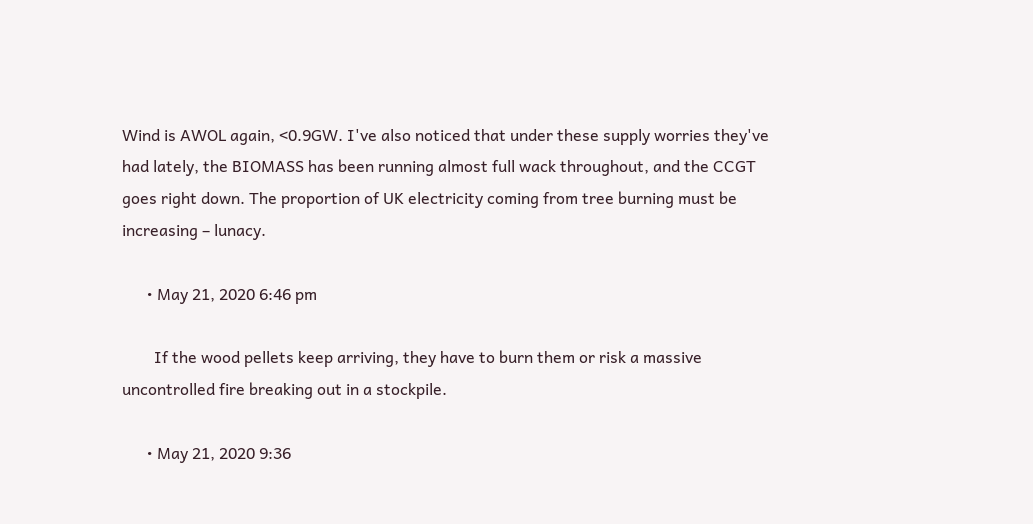Wind is AWOL again, <0.9GW. I've also noticed that under these supply worries they've had lately, the BIOMASS has been running almost full wack throughout, and the CCGT goes right down. The proportion of UK electricity coming from tree burning must be increasing – lunacy.

      • May 21, 2020 6:46 pm

        If the wood pellets keep arriving, they have to burn them or risk a massive uncontrolled fire breaking out in a stockpile.

      • May 21, 2020 9:36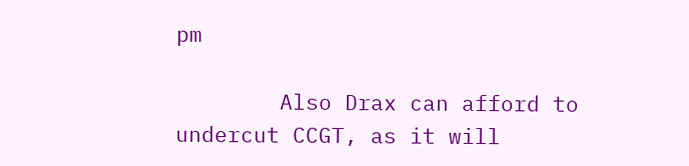pm

        Also Drax can afford to undercut CCGT, as it will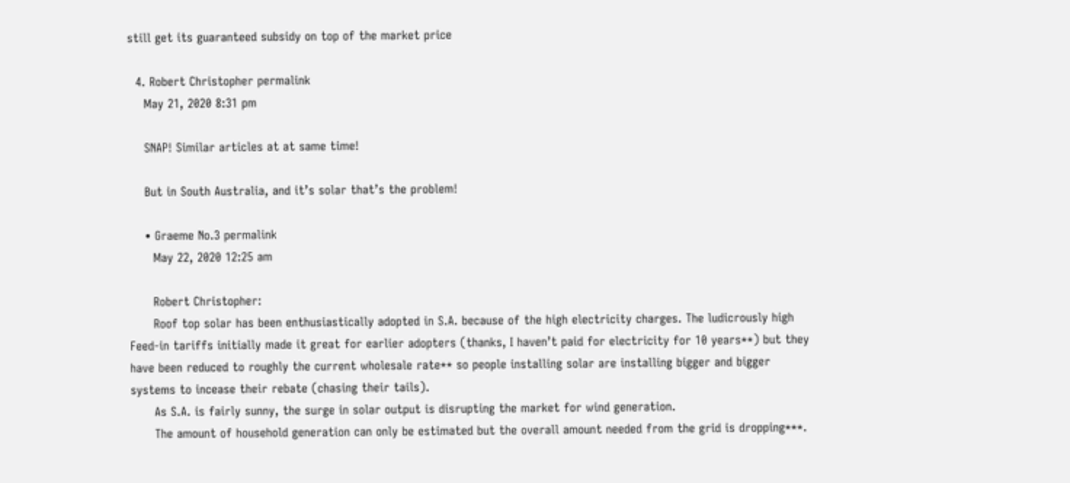still get its guaranteed subsidy on top of the market price

  4. Robert Christopher permalink
    May 21, 2020 8:31 pm

    SNAP! Similar articles at at same time!

    But in South Australia, and it’s solar that’s the problem!

    • Graeme No.3 permalink
      May 22, 2020 12:25 am

      Robert Christopher:
      Roof top solar has been enthusiastically adopted in S.A. because of the high electricity charges. The ludicrously high Feed-in tariffs initially made it great for earlier adopters (thanks, I haven’t paid for electricity for 10 years**) but they have been reduced to roughly the current wholesale rate** so people installing solar are installing bigger and bigger systems to incease their rebate (chasing their tails).
      As S.A. is fairly sunny, the surge in solar output is disrupting the market for wind generation.
      The amount of household generation can only be estimated but the overall amount needed from the grid is dropping***.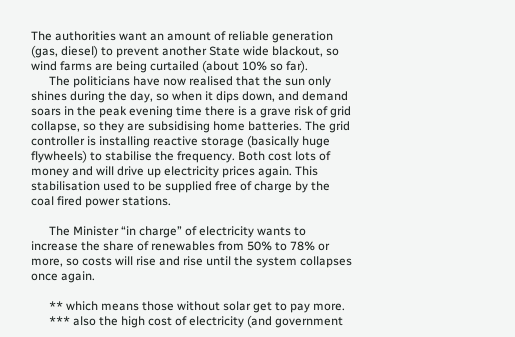The authorities want an amount of reliable generation (gas, diesel) to prevent another State wide blackout, so wind farms are being curtailed (about 10% so far).
      The politicians have now realised that the sun only shines during the day, so when it dips down, and demand soars in the peak evening time there is a grave risk of grid collapse, so they are subsidising home batteries. The grid controller is installing reactive storage (basically huge flywheels) to stabilise the frequency. Both cost lots of money and will drive up electricity prices again. This stabilisation used to be supplied free of charge by the coal fired power stations.

      The Minister “in charge” of electricity wants to increase the share of renewables from 50% to 78% or more, so costs will rise and rise until the system collapses once again.

      ** which means those without solar get to pay more.
      *** also the high cost of electricity (and government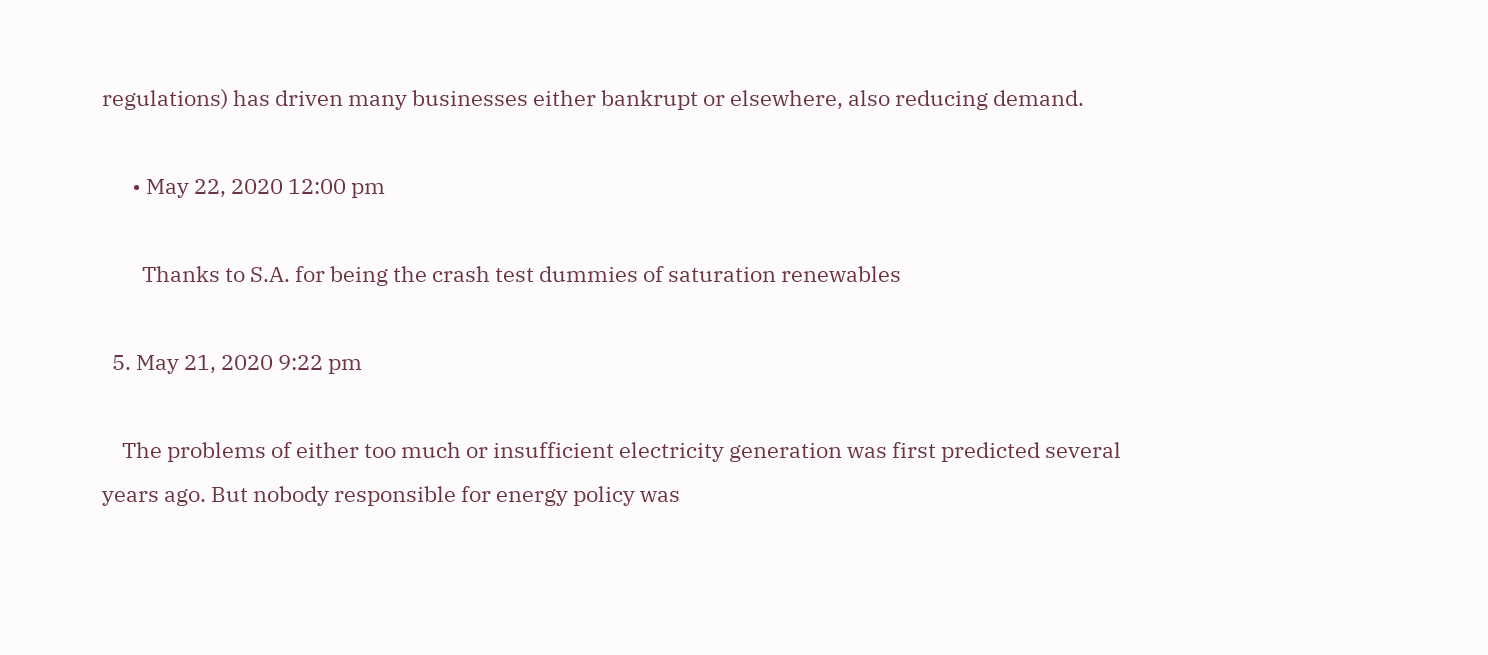regulations) has driven many businesses either bankrupt or elsewhere, also reducing demand.

      • May 22, 2020 12:00 pm

        Thanks to S.A. for being the crash test dummies of saturation renewables

  5. May 21, 2020 9:22 pm

    The problems of either too much or insufficient electricity generation was first predicted several years ago. But nobody responsible for energy policy was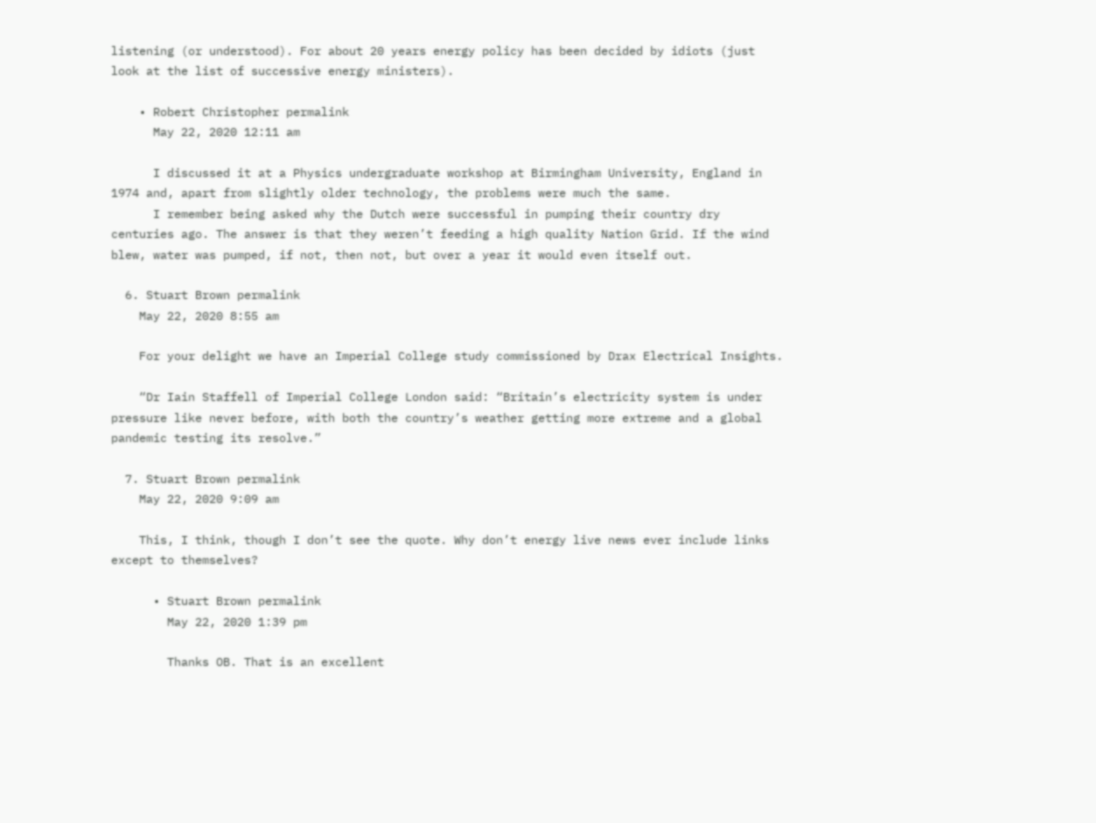listening (or understood). For about 20 years energy policy has been decided by idiots (just look at the list of successive energy ministers).

    • Robert Christopher permalink
      May 22, 2020 12:11 am

      I discussed it at a Physics undergraduate workshop at Birmingham University, England in 1974 and, apart from slightly older technology, the problems were much the same.
      I remember being asked why the Dutch were successful in pumping their country dry centuries ago. The answer is that they weren’t feeding a high quality Nation Grid. If the wind blew, water was pumped, if not, then not, but over a year it would even itself out.

  6. Stuart Brown permalink
    May 22, 2020 8:55 am

    For your delight we have an Imperial College study commissioned by Drax Electrical Insights.

    “Dr Iain Staffell of Imperial College London said: “Britain’s electricity system is under pressure like never before, with both the country’s weather getting more extreme and a global pandemic testing its resolve.”

  7. Stuart Brown permalink
    May 22, 2020 9:09 am

    This, I think, though I don’t see the quote. Why don’t energy live news ever include links except to themselves?

      • Stuart Brown permalink
        May 22, 2020 1:39 pm

        Thanks OB. That is an excellent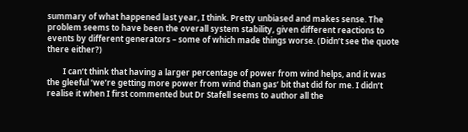summary of what happened last year, I think. Pretty unbiased and makes sense. The problem seems to have been the overall system stability, given different reactions to events by different generators – some of which made things worse. (Didn’t see the quote there either?)

        I can’t think that having a larger percentage of power from wind helps, and it was the gleeful ‘we’re getting more power from wind than gas’ bit that did for me. I didn’t realise it when I first commented but Dr Stafell seems to author all the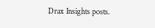Drax Insights posts.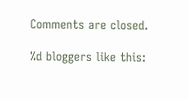Comments are closed.

%d bloggers like this: